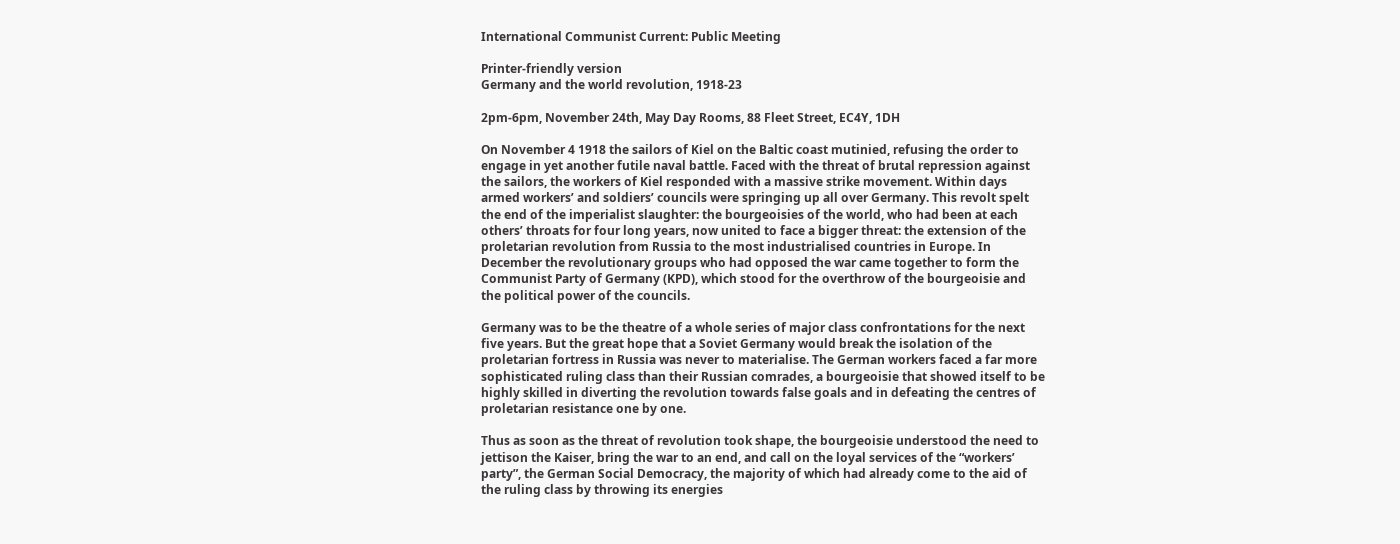International Communist Current: Public Meeting

Printer-friendly version
Germany and the world revolution, 1918-23

2pm-6pm, November 24th, May Day Rooms, 88 Fleet Street, EC4Y, 1DH

On November 4 1918 the sailors of Kiel on the Baltic coast mutinied, refusing the order to engage in yet another futile naval battle. Faced with the threat of brutal repression against the sailors, the workers of Kiel responded with a massive strike movement. Within days armed workers’ and soldiers’ councils were springing up all over Germany. This revolt spelt the end of the imperialist slaughter: the bourgeoisies of the world, who had been at each others’ throats for four long years, now united to face a bigger threat: the extension of the proletarian revolution from Russia to the most industrialised countries in Europe. In December the revolutionary groups who had opposed the war came together to form the Communist Party of Germany (KPD), which stood for the overthrow of the bourgeoisie and the political power of the councils.

Germany was to be the theatre of a whole series of major class confrontations for the next five years. But the great hope that a Soviet Germany would break the isolation of the proletarian fortress in Russia was never to materialise. The German workers faced a far more sophisticated ruling class than their Russian comrades, a bourgeoisie that showed itself to be highly skilled in diverting the revolution towards false goals and in defeating the centres of proletarian resistance one by one.

Thus as soon as the threat of revolution took shape, the bourgeoisie understood the need to jettison the Kaiser, bring the war to an end, and call on the loyal services of the “workers’ party”, the German Social Democracy, the majority of which had already come to the aid of the ruling class by throwing its energies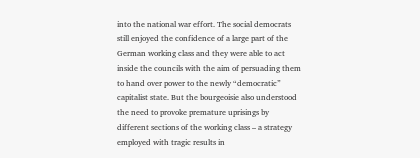into the national war effort. The social democrats still enjoyed the confidence of a large part of the German working class and they were able to act inside the councils with the aim of persuading them to hand over power to the newly “democratic” capitalist state. But the bourgeoisie also understood the need to provoke premature uprisings by different sections of the working class – a strategy employed with tragic results in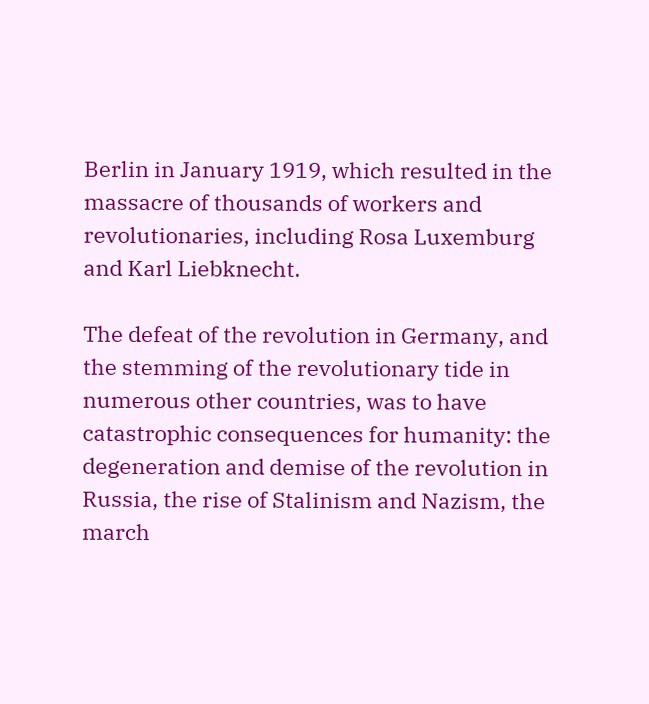Berlin in January 1919, which resulted in the massacre of thousands of workers and revolutionaries, including Rosa Luxemburg and Karl Liebknecht.

The defeat of the revolution in Germany, and the stemming of the revolutionary tide in numerous other countries, was to have catastrophic consequences for humanity: the degeneration and demise of the revolution in Russia, the rise of Stalinism and Nazism, the march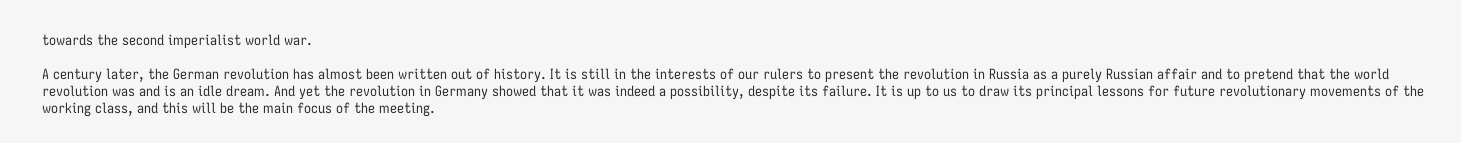towards the second imperialist world war.

A century later, the German revolution has almost been written out of history. It is still in the interests of our rulers to present the revolution in Russia as a purely Russian affair and to pretend that the world revolution was and is an idle dream. And yet the revolution in Germany showed that it was indeed a possibility, despite its failure. It is up to us to draw its principal lessons for future revolutionary movements of the working class, and this will be the main focus of the meeting.